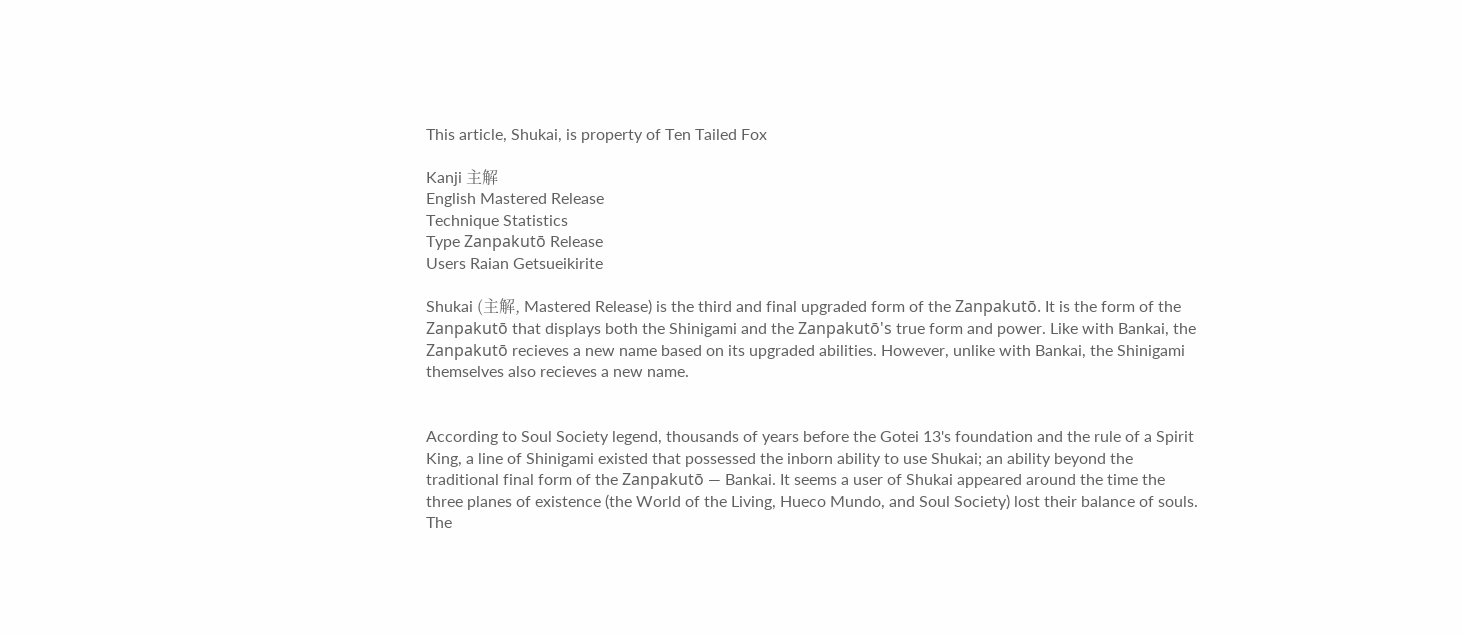This article, Shukai, is property of Ten Tailed Fox

Kanji 主解
English Mastered Release
Technique Statistics
Type Zanpakutō Release
Users Raian Getsueikirite

Shukai (主解, Mastered Release) is the third and final upgraded form of the Zanpakutō. It is the form of the Zanpakutō that displays both the Shinigami and the Zanpakutō's true form and power. Like with Bankai, the Zanpakutō recieves a new name based on its upgraded abilities. However, unlike with Bankai, the Shinigami themselves also recieves a new name.


According to Soul Society legend, thousands of years before the Gotei 13's foundation and the rule of a Spirit King, a line of Shinigami existed that possessed the inborn ability to use Shukai; an ability beyond the traditional final form of the Zanpakutō — Bankai. It seems a user of Shukai appeared around the time the three planes of existence (the World of the Living, Hueco Mundo, and Soul Society) lost their balance of souls. The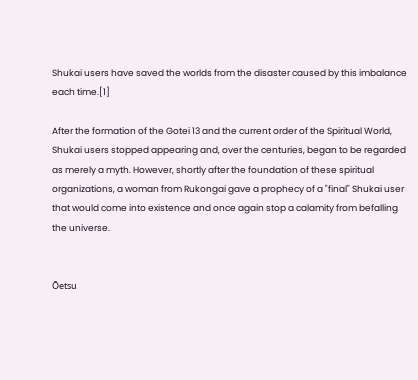Shukai users have saved the worlds from the disaster caused by this imbalance each time.[1]

After the formation of the Gotei 13 and the current order of the Spiritual World, Shukai users stopped appearing and, over the centuries, began to be regarded as merely a myth. However, shortly after the foundation of these spiritual organizations, a woman from Rukongai gave a prophecy of a "final" Shukai user that would come into existence and once again stop a calamity from befalling the universe.


Ōetsu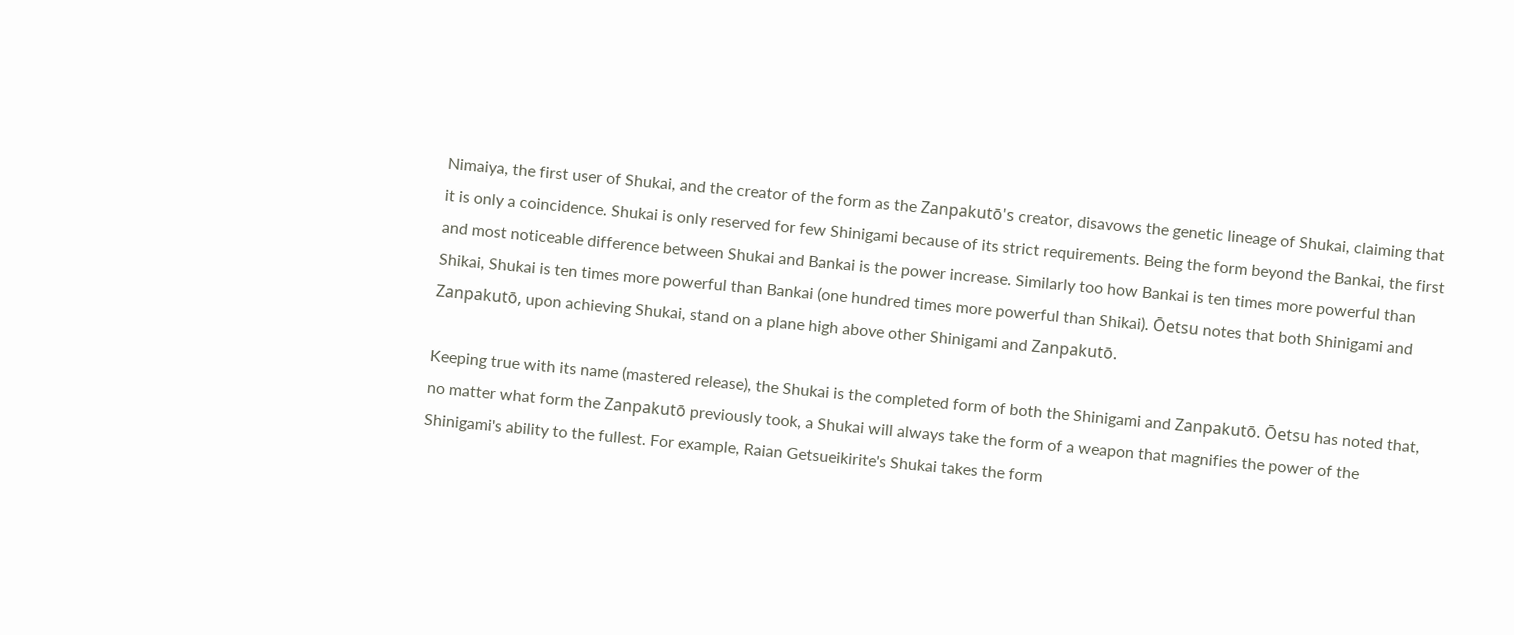Nimaiya, the first user of Shukai, and the creator of the form as the Zanpakutō's creator, disavows the genetic lineage of Shukai, claiming that it is only a coincidence. Shukai is only reserved for few Shinigami because of its strict requirements. Being the form beyond the Bankai, the first and most noticeable difference between Shukai and Bankai is the power increase. Similarly too how Bankai is ten times more powerful than Shikai, Shukai is ten times more powerful than Bankai (one hundred times more powerful than Shikai). Ōetsu notes that both Shinigami and Zanpakutō, upon achieving Shukai, stand on a plane high above other Shinigami and Zanpakutō.

Keeping true with its name (mastered release), the Shukai is the completed form of both the Shinigami and Zanpakutō. Ōetsu has noted that, no matter what form the Zanpakutō previously took, a Shukai will always take the form of a weapon that magnifies the power of the Shinigami's ability to the fullest. For example, Raian Getsueikirite's Shukai takes the form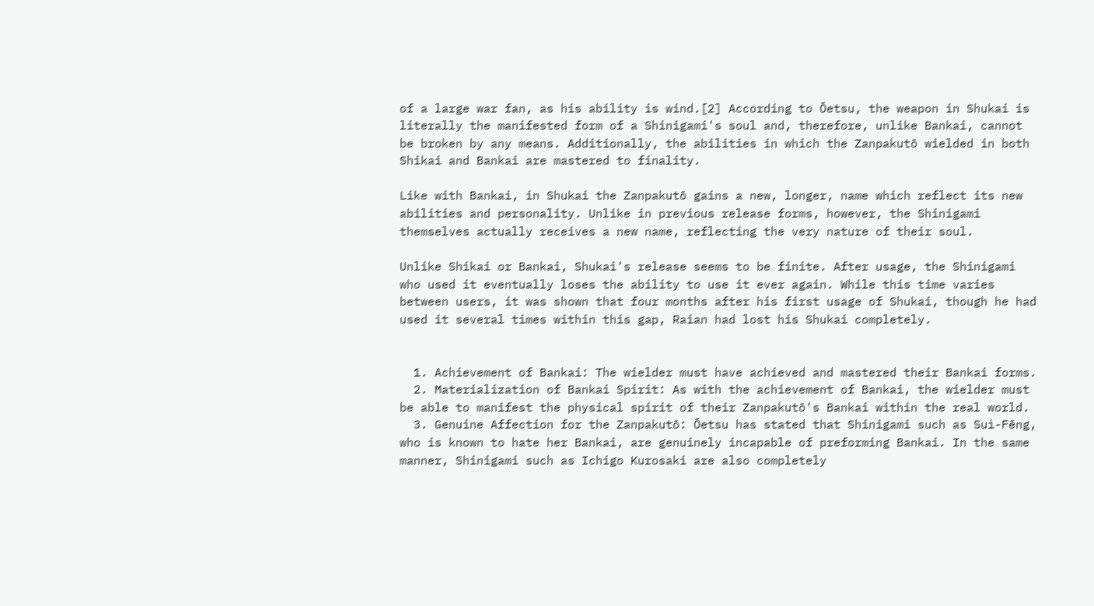of a large war fan, as his ability is wind.[2] According to Ōetsu, the weapon in Shukai is literally the manifested form of a Shinigami's soul and, therefore, unlike Bankai, cannot be broken by any means. Additionally, the abilities in which the Zanpakutō wielded in both Shikai and Bankai are mastered to finality.

Like with Bankai, in Shukai the Zanpakutō gains a new, longer, name which reflect its new abilities and personality. Unlike in previous release forms, however, the Shinigami themselves actually receives a new name, reflecting the very nature of their soul.

Unlike Shikai or Bankai, Shukai's release seems to be finite. After usage, the Shinigami who used it eventually loses the ability to use it ever again. While this time varies between users, it was shown that four months after his first usage of Shukai, though he had used it several times within this gap, Raian had lost his Shukai completely.


  1. Achievement of Bankai: The wielder must have achieved and mastered their Bankai forms.
  2. Materialization of Bankai Spirit: As with the achievement of Bankai, the wielder must be able to manifest the physical spirit of their Zanpakutō's Bankai within the real world.
  3. Genuine Affection for the Zanpakutō: Ōetsu has stated that Shinigami such as Suì-Fēng, who is known to hate her Bankai, are genuinely incapable of preforming Bankai. In the same manner, Shinigami such as Ichigo Kurosaki are also completely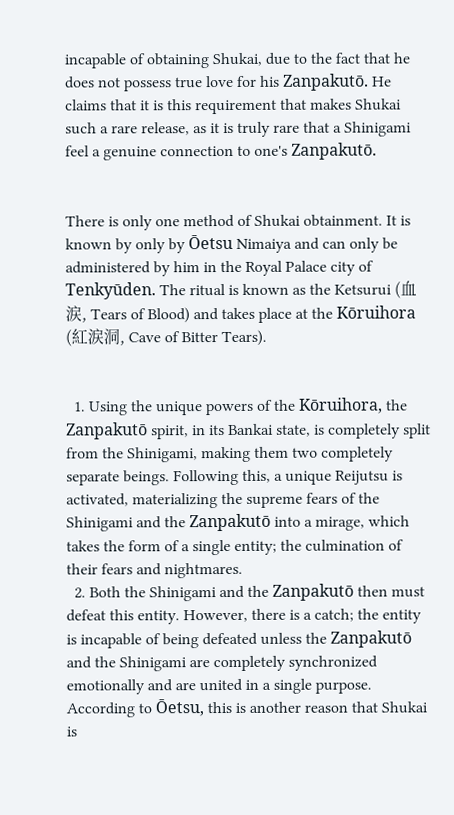incapable of obtaining Shukai, due to the fact that he does not possess true love for his Zanpakutō. He claims that it is this requirement that makes Shukai such a rare release, as it is truly rare that a Shinigami feel a genuine connection to one's Zanpakutō.


There is only one method of Shukai obtainment. It is known by only by Ōetsu Nimaiya and can only be administered by him in the Royal Palace city of Tenkyūden. The ritual is known as the Ketsurui (血涙, Tears of Blood) and takes place at the Kōruihora (紅涙洞, Cave of Bitter Tears).


  1. Using the unique powers of the Kōruihora, the Zanpakutō spirit, in its Bankai state, is completely split from the Shinigami, making them two completely separate beings. Following this, a unique Reijutsu is activated, materializing the supreme fears of the Shinigami and the Zanpakutō into a mirage, which takes the form of a single entity; the culmination of their fears and nightmares.
  2. Both the Shinigami and the Zanpakutō then must defeat this entity. However, there is a catch; the entity is incapable of being defeated unless the Zanpakutō and the Shinigami are completely synchronized emotionally and are united in a single purpose. According to Ōetsu, this is another reason that Shukai is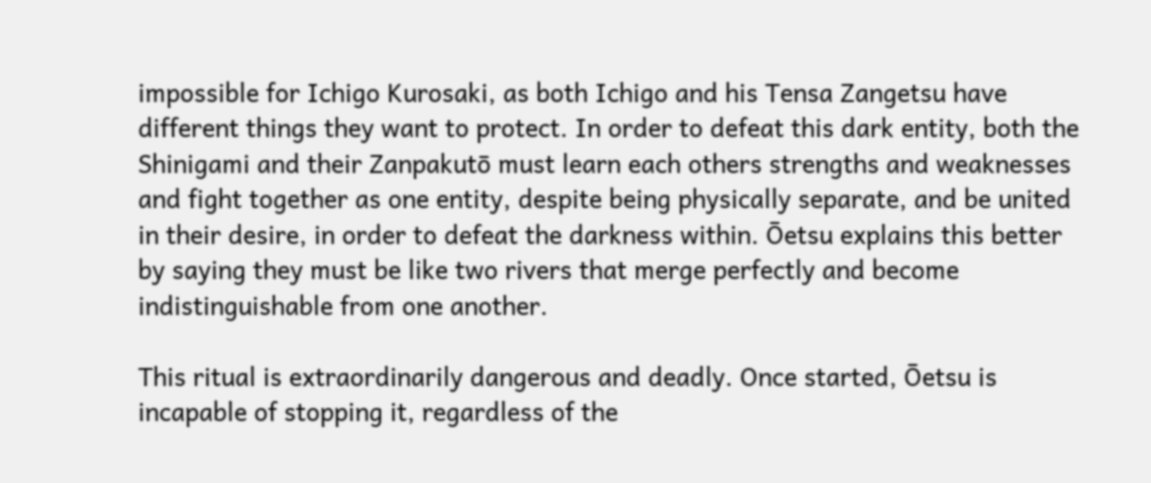impossible for Ichigo Kurosaki, as both Ichigo and his Tensa Zangetsu have different things they want to protect. In order to defeat this dark entity, both the Shinigami and their Zanpakutō must learn each others strengths and weaknesses and fight together as one entity, despite being physically separate, and be united in their desire, in order to defeat the darkness within. Ōetsu explains this better by saying they must be like two rivers that merge perfectly and become indistinguishable from one another.

This ritual is extraordinarily dangerous and deadly. Once started, Ōetsu is incapable of stopping it, regardless of the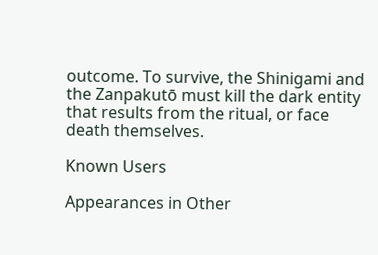outcome. To survive, the Shinigami and the Zanpakutō must kill the dark entity that results from the ritual, or face death themselves.

Known Users

Appearances in Other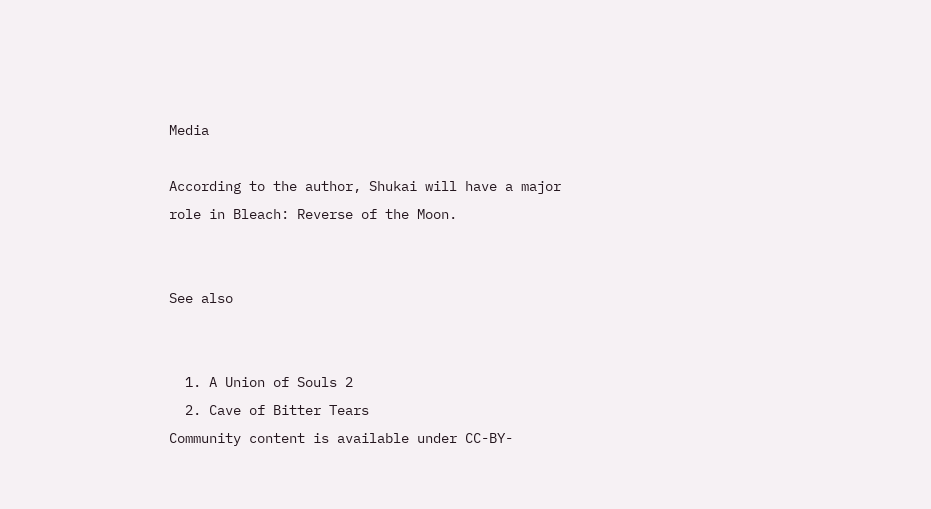Media

According to the author, Shukai will have a major role in Bleach: Reverse of the Moon.


See also


  1. A Union of Souls 2
  2. Cave of Bitter Tears
Community content is available under CC-BY-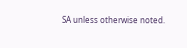SA unless otherwise noted.